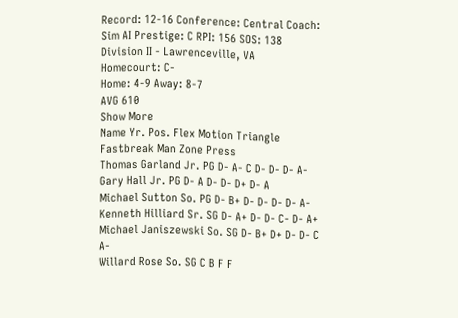Record: 12-16 Conference: Central Coach: Sim AI Prestige: C RPI: 156 SOS: 138
Division II - Lawrenceville, VA
Homecourt: C-
Home: 4-9 Away: 8-7
AVG 610
Show More
Name Yr. Pos. Flex Motion Triangle Fastbreak Man Zone Press
Thomas Garland Jr. PG D- A- C D- D- D- A-
Gary Hall Jr. PG D- A D- D- D+ D- A
Michael Sutton So. PG D- B+ D- D- D- D- A-
Kenneth Hilliard Sr. SG D- A+ D- D- C- D- A+
Michael Janiszewski So. SG D- B+ D+ D- D- C A-
Willard Rose So. SG C B F F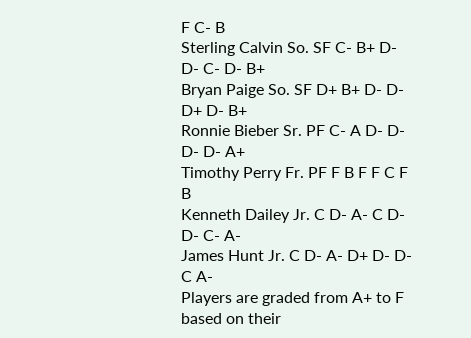F C- B
Sterling Calvin So. SF C- B+ D- D- C- D- B+
Bryan Paige So. SF D+ B+ D- D- D+ D- B+
Ronnie Bieber Sr. PF C- A D- D- D- D- A+
Timothy Perry Fr. PF F B F F C F B
Kenneth Dailey Jr. C D- A- C D- D- C- A-
James Hunt Jr. C D- A- D+ D- D- C A-
Players are graded from A+ to F based on their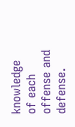knowledge of each offense and defense.